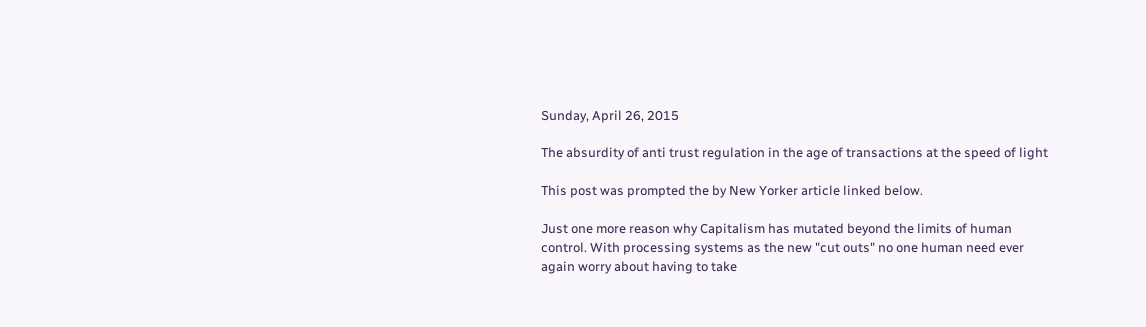Sunday, April 26, 2015

The absurdity of anti trust regulation in the age of transactions at the speed of light

This post was prompted the by New Yorker article linked below.

Just one more reason why Capitalism has mutated beyond the limits of human control. With processing systems as the new "cut outs" no one human need ever again worry about having to take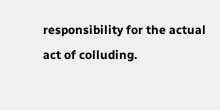responsibility for the actual act of colluding.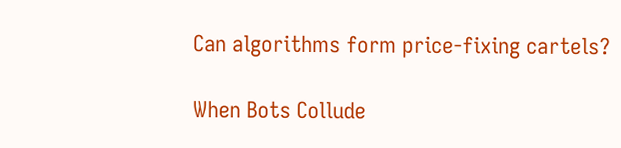Can algorithms form price-fixing cartels?

When Bots Collude